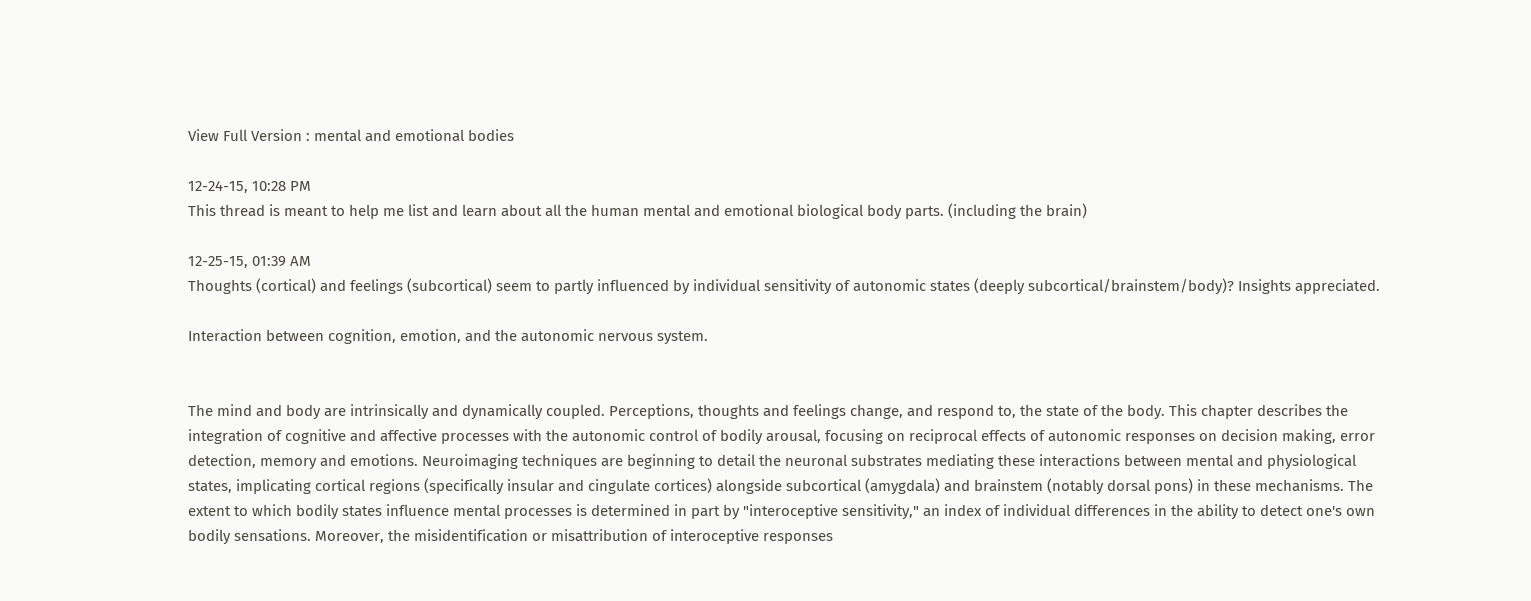View Full Version : mental and emotional bodies

12-24-15, 10:28 PM
This thread is meant to help me list and learn about all the human mental and emotional biological body parts. (including the brain)

12-25-15, 01:39 AM
Thoughts (cortical) and feelings (subcortical) seem to partly influenced by individual sensitivity of autonomic states (deeply subcortical/brainstem/body)? Insights appreciated.

Interaction between cognition, emotion, and the autonomic nervous system.


The mind and body are intrinsically and dynamically coupled. Perceptions, thoughts and feelings change, and respond to, the state of the body. This chapter describes the integration of cognitive and affective processes with the autonomic control of bodily arousal, focusing on reciprocal effects of autonomic responses on decision making, error detection, memory and emotions. Neuroimaging techniques are beginning to detail the neuronal substrates mediating these interactions between mental and physiological states, implicating cortical regions (specifically insular and cingulate cortices) alongside subcortical (amygdala) and brainstem (notably dorsal pons) in these mechanisms. The extent to which bodily states influence mental processes is determined in part by "interoceptive sensitivity," an index of individual differences in the ability to detect one's own bodily sensations. Moreover, the misidentification or misattribution of interoceptive responses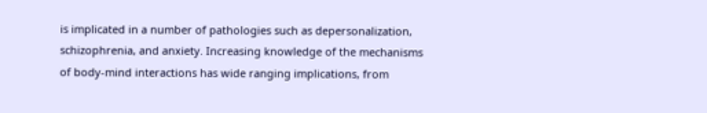is implicated in a number of pathologies such as depersonalization, schizophrenia, and anxiety. Increasing knowledge of the mechanisms of body-mind interactions has wide ranging implications, from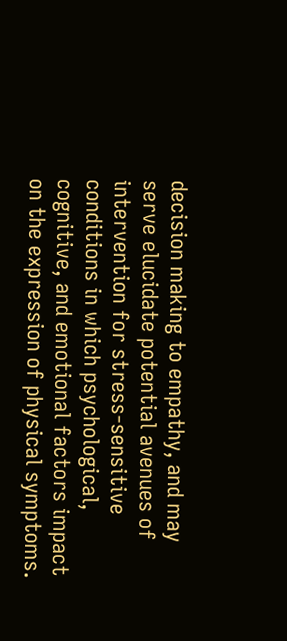decision making to empathy, and may serve elucidate potential avenues of intervention for stress-sensitive conditions in which psychological, cognitive, and emotional factors impact on the expression of physical symptoms.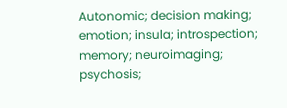Autonomic; decision making; emotion; insula; introspection; memory; neuroimaging; psychosis;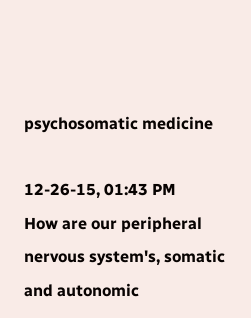psychosomatic medicine

12-26-15, 01:43 PM
How are our peripheral nervous system's, somatic and autonomic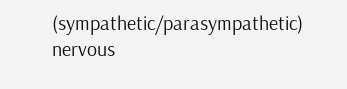(sympathetic/parasympathetic) nervous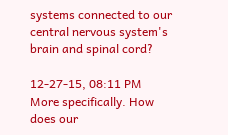systems connected to our central nervous system's brain and spinal cord?

12-27-15, 08:11 PM
More specifically. How does our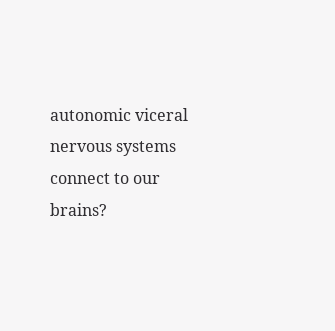autonomic viceral nervous systems connect to our brains?